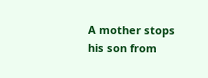A mother stops his son from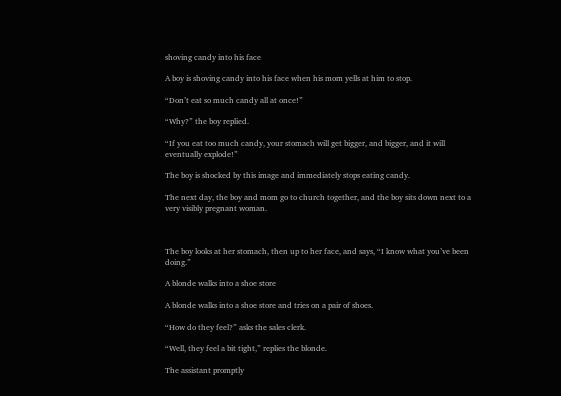shoving candy into his face

A boy is shoving candy into his face when his mom yells at him to stop.

“Don’t eat so much candy all at once!”

“Why?” the boy replied.

“If you eat too much candy, your stomach will get bigger, and bigger, and it will eventually explode!”

The boy is shocked by this image and immediately stops eating candy.

The next day, the boy and mom go to church together, and the boy sits down next to a very visibly pregnant woman.



The boy looks at her stomach, then up to her face, and says, “I know what you’ve been doing.”

A blonde walks into a shoe store

A blonde walks into a shoe store and tries on a pair of shoes.

“How do they feel?” asks the sales clerk.

“Well, they feel a bit tight,” replies the blonde.

The assistant promptly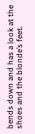bends down and has a look at the shoes and the blonde’s feet.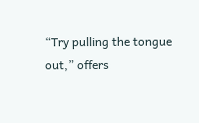“Try pulling the tongue out,” offers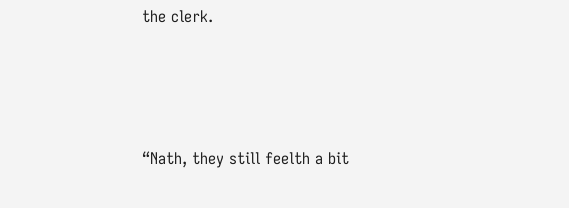the clerk.




“Nath, they still feelth a bit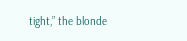tight,” the blonde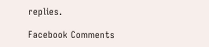replies.

Facebook Comments